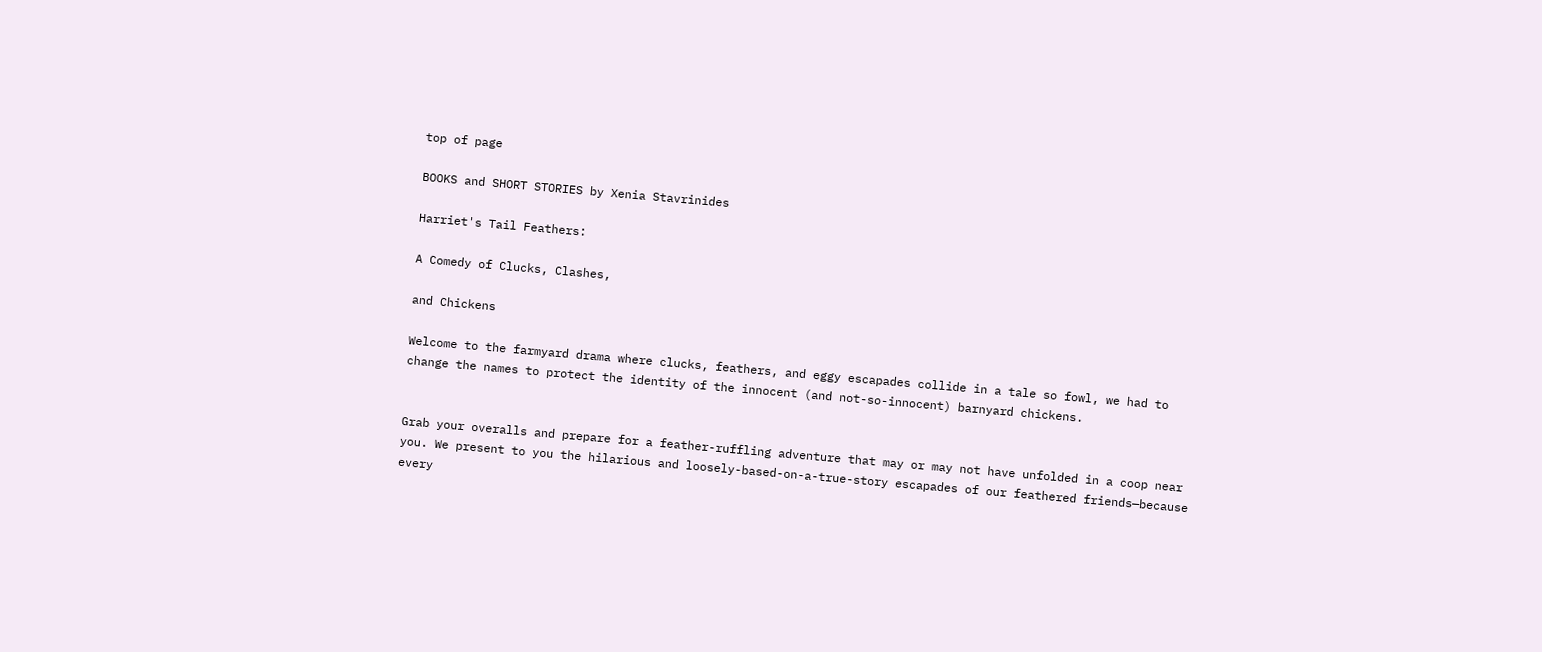top of page

BOOKS and SHORT STORIES by Xenia Stavrinides

Harriet's Tail Feathers:

A Comedy of Clucks, Clashes,

and Chickens

Welcome to the farmyard drama where clucks, feathers, and eggy escapades collide in a tale so fowl, we had to change the names to protect the identity of the innocent (and not-so-innocent) barnyard chickens.


Grab your overalls and prepare for a feather-ruffling adventure that may or may not have unfolded in a coop near you. We present to you the hilarious and loosely-based-on-a-true-story escapades of our feathered friends—because every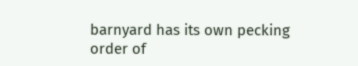barnyard has its own pecking order of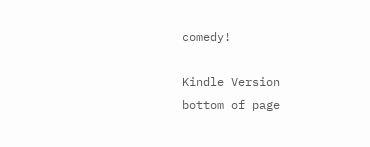comedy!

Kindle Version
bottom of page